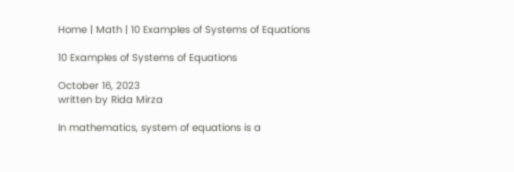Home | Math | 10 Examples of Systems of Equations

10 Examples of Systems of Equations

October 16, 2023
written by Rida Mirza

In mathematics, system of equations is a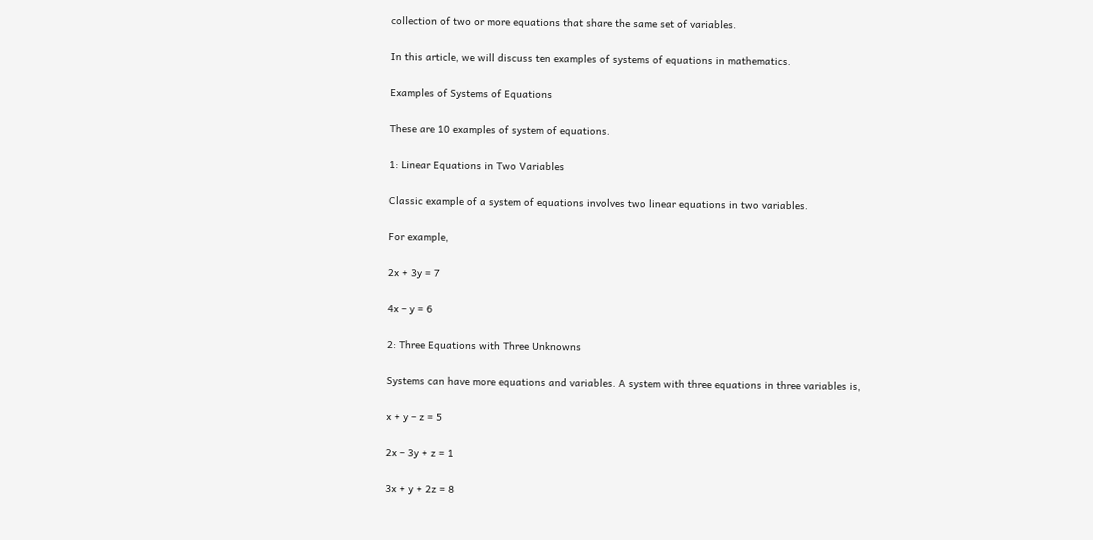collection of two or more equations that share the same set of variables.

In this article, we will discuss ten examples of systems of equations in mathematics.

Examples of Systems of Equations

These are 10 examples of system of equations.

1: Linear Equations in Two Variables

Classic example of a system of equations involves two linear equations in two variables.

For example,

2x + 3y = 7

4x – y = 6

2: Three Equations with Three Unknowns

Systems can have more equations and variables. A system with three equations in three variables is,

x + y – z = 5

2x – 3y + z = 1

3x + y + 2z = 8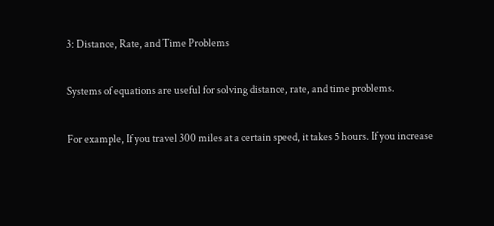3: Distance, Rate, and Time Problems

Systems of equations are useful for solving distance, rate, and time problems.

For example, If you travel 300 miles at a certain speed, it takes 5 hours. If you increase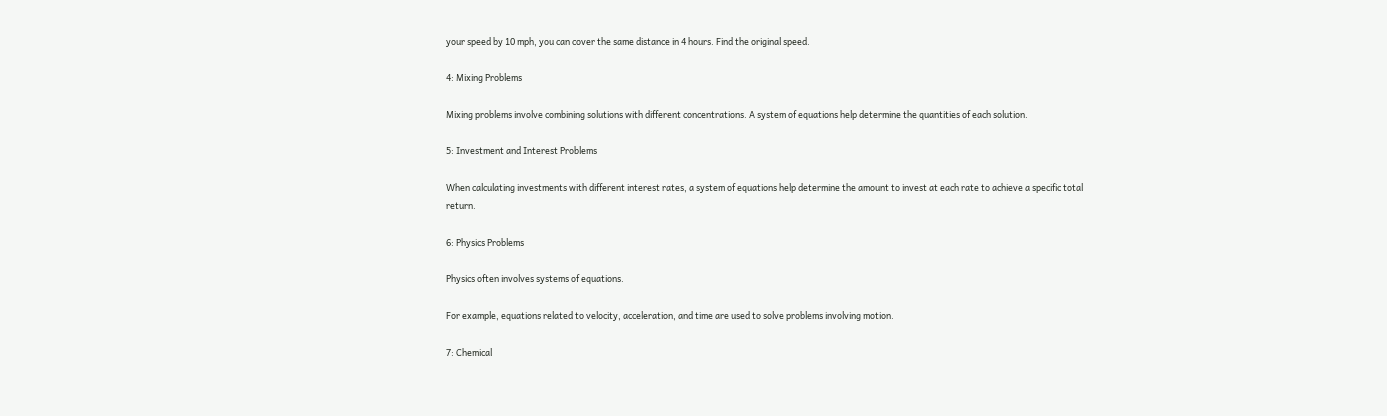your speed by 10 mph, you can cover the same distance in 4 hours. Find the original speed.

4: Mixing Problems

Mixing problems involve combining solutions with different concentrations. A system of equations help determine the quantities of each solution.

5: Investment and Interest Problems

When calculating investments with different interest rates, a system of equations help determine the amount to invest at each rate to achieve a specific total return.

6: Physics Problems

Physics often involves systems of equations.

For example, equations related to velocity, acceleration, and time are used to solve problems involving motion.

7: Chemical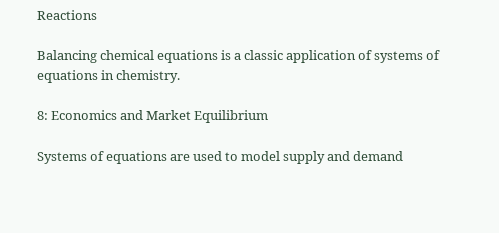Reactions

Balancing chemical equations is a classic application of systems of equations in chemistry.

8: Economics and Market Equilibrium

Systems of equations are used to model supply and demand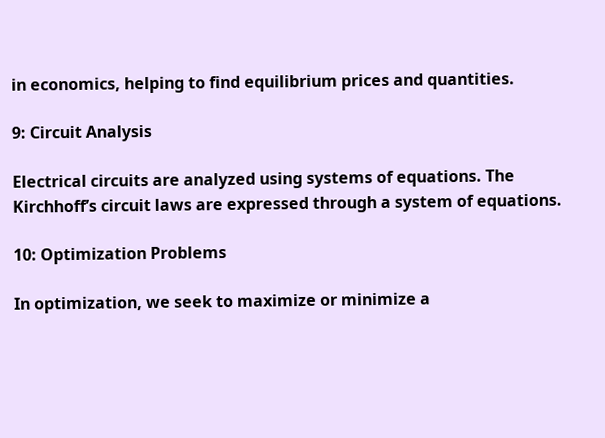in economics, helping to find equilibrium prices and quantities.

9: Circuit Analysis

Electrical circuits are analyzed using systems of equations. The Kirchhoff’s circuit laws are expressed through a system of equations.

10: Optimization Problems

In optimization, we seek to maximize or minimize a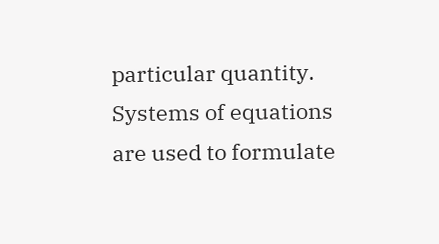particular quantity. Systems of equations are used to formulate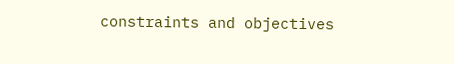constraints and objectives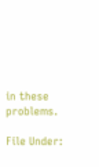in these problems.

File Under: